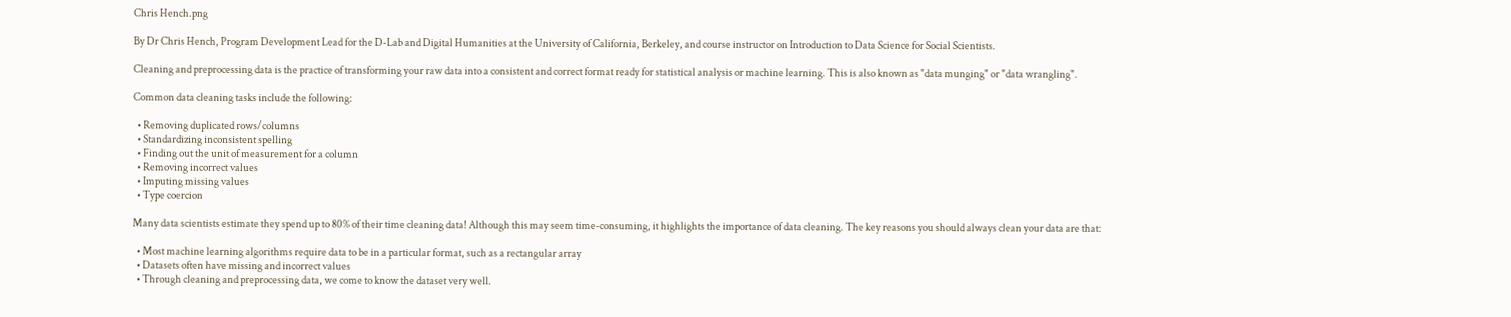Chris Hench.png

By Dr Chris Hench, Program Development Lead for the D-Lab and Digital Humanities at the University of California, Berkeley, and course instructor on Introduction to Data Science for Social Scientists.

Cleaning and preprocessing data is the practice of transforming your raw data into a consistent and correct format ready for statistical analysis or machine learning. This is also known as "data munging" or "data wrangling".

Common data cleaning tasks include the following:

  • Removing duplicated rows/columns
  • Standardizing inconsistent spelling
  • Finding out the unit of measurement for a column
  • Removing incorrect values
  • Imputing missing values
  • Type coercion

Many data scientists estimate they spend up to 80% of their time cleaning data! Although this may seem time-consuming, it highlights the importance of data cleaning. The key reasons you should always clean your data are that:

  • Most machine learning algorithms require data to be in a particular format, such as a rectangular array
  • Datasets often have missing and incorrect values
  • Through cleaning and preprocessing data, we come to know the dataset very well.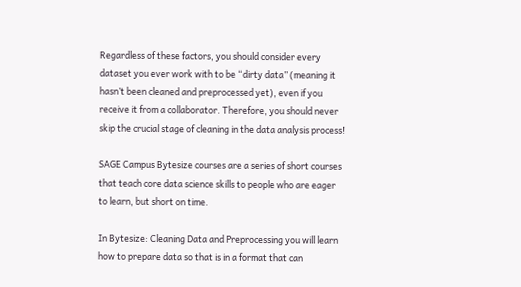Regardless of these factors, you should consider every dataset you ever work with to be “dirty data” (meaning it hasn’t been cleaned and preprocessed yet), even if you receive it from a collaborator. Therefore, you should never skip the crucial stage of cleaning in the data analysis process!

SAGE Campus Bytesize courses are a series of short courses that teach core data science skills to people who are eager to learn, but short on time.

In Bytesize: Cleaning Data and Preprocessing you will learn how to prepare data so that is in a format that can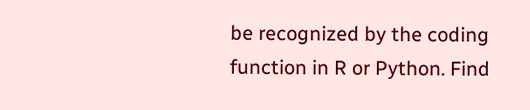be recognized by the coding function in R or Python. Find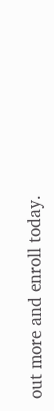out more and enroll today.